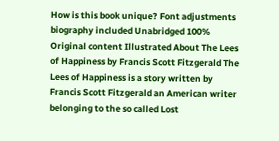How is this book unique? Font adjustments biography included Unabridged 100% Original content Illustrated About The Lees of Happiness by Francis Scott Fitzgerald The Lees of Happiness is a story written by Francis Scott Fitzgerald an American writer belonging to the so called Lost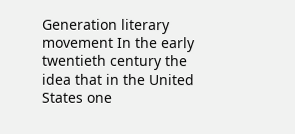Generation literary movement In the early twentieth century the idea that in the United States one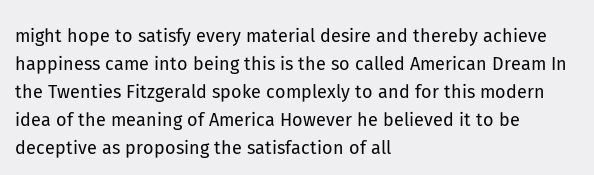might hope to satisfy every material desire and thereby achieve happiness came into being this is the so called American Dream In the Twenties Fitzgerald spoke complexly to and for this modern idea of the meaning of America However he believed it to be deceptive as proposing the satisfaction of all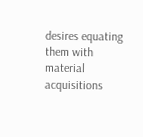desires equating them with material acquisitions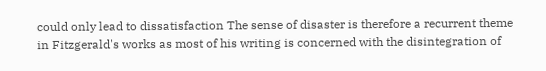could only lead to dissatisfaction The sense of disaster is therefore a recurrent theme in Fitzgerald's works as most of his writing is concerned with the disintegration of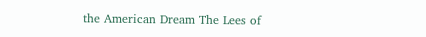the American Dream The Lees of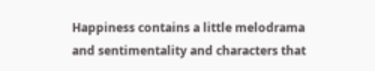Happiness contains a little melodrama and sentimentality and characters that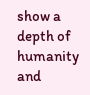show a depth of humanity and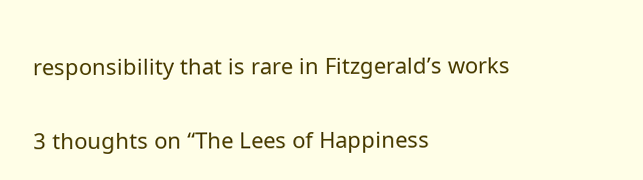responsibility that is rare in Fitzgerald’s works

3 thoughts on “The Lees of Happiness